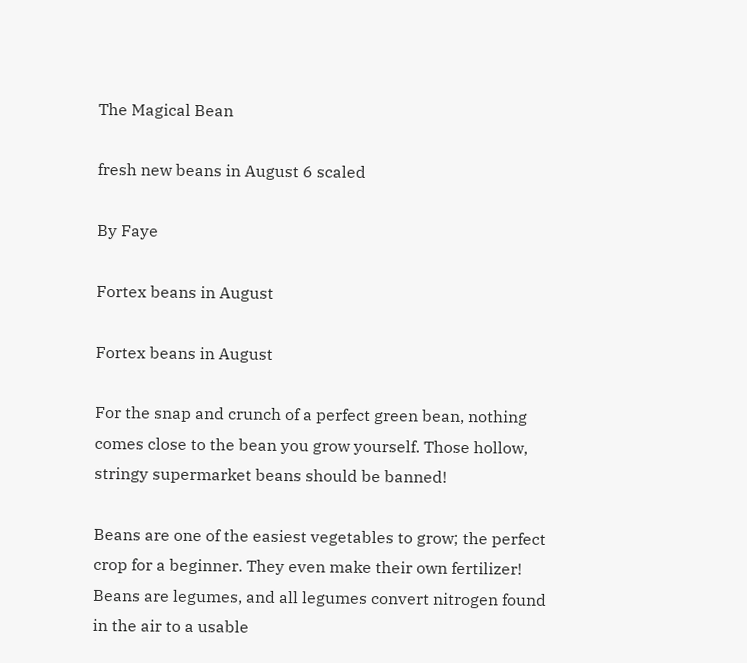The Magical Bean

fresh new beans in August 6 scaled

By Faye

Fortex beans in August

Fortex beans in August

For the snap and crunch of a perfect green bean, nothing comes close to the bean you grow yourself. Those hollow, stringy supermarket beans should be banned!

Beans are one of the easiest vegetables to grow; the perfect crop for a beginner. They even make their own fertilizer! Beans are legumes, and all legumes convert nitrogen found in the air to a usable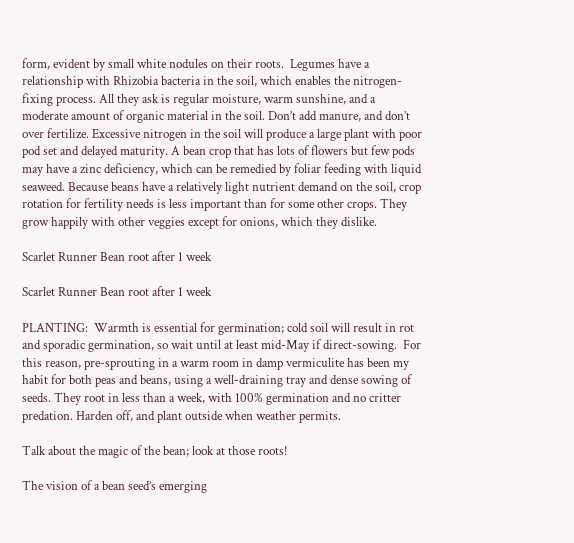form, evident by small white nodules on their roots.  Legumes have a relationship with Rhizobia bacteria in the soil, which enables the nitrogen-fixing process. All they ask is regular moisture, warm sunshine, and a moderate amount of organic material in the soil. Don’t add manure, and don’t over fertilize. Excessive nitrogen in the soil will produce a large plant with poor pod set and delayed maturity. A bean crop that has lots of flowers but few pods may have a zinc deficiency, which can be remedied by foliar feeding with liquid seaweed. Because beans have a relatively light nutrient demand on the soil, crop rotation for fertility needs is less important than for some other crops. They grow happily with other veggies except for onions, which they dislike.

Scarlet Runner Bean root after 1 week

Scarlet Runner Bean root after 1 week

PLANTING:  Warmth is essential for germination; cold soil will result in rot and sporadic germination, so wait until at least mid-May if direct-sowing.  For this reason, pre-sprouting in a warm room in damp vermiculite has been my habit for both peas and beans, using a well-draining tray and dense sowing of seeds. They root in less than a week, with 100% germination and no critter predation. Harden off, and plant outside when weather permits.

Talk about the magic of the bean; look at those roots!

The vision of a bean seed’s emerging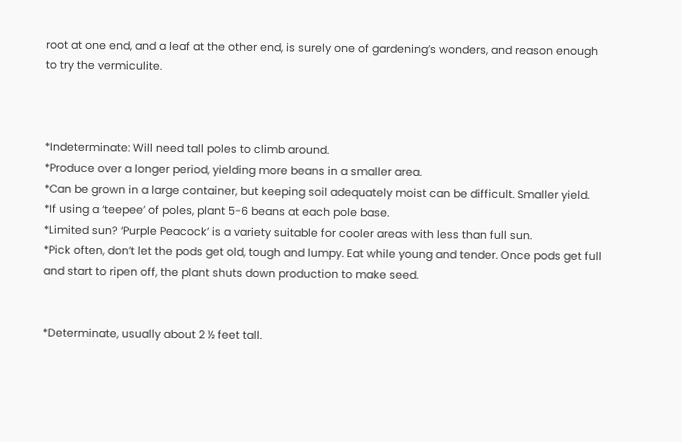root at one end, and a leaf at the other end, is surely one of gardening’s wonders, and reason enough to try the vermiculite.



*Indeterminate: Will need tall poles to climb around.
*Produce over a longer period, yielding more beans in a smaller area.
*Can be grown in a large container, but keeping soil adequately moist can be difficult. Smaller yield.
*If using a ‘teepee’ of poles, plant 5-6 beans at each pole base.
*Limited sun? ‘Purple Peacock’ is a variety suitable for cooler areas with less than full sun.
*Pick often, don’t let the pods get old, tough and lumpy. Eat while young and tender. Once pods get full and start to ripen off, the plant shuts down production to make seed.


*Determinate, usually about 2 ½ feet tall.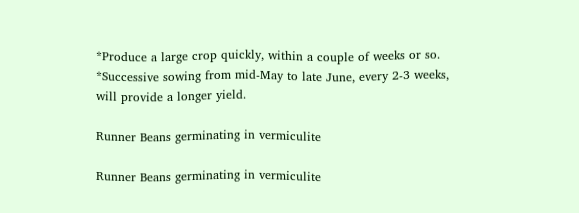*Produce a large crop quickly, within a couple of weeks or so.
*Successive sowing from mid-May to late June, every 2-3 weeks, will provide a longer yield.

Runner Beans germinating in vermiculite

Runner Beans germinating in vermiculite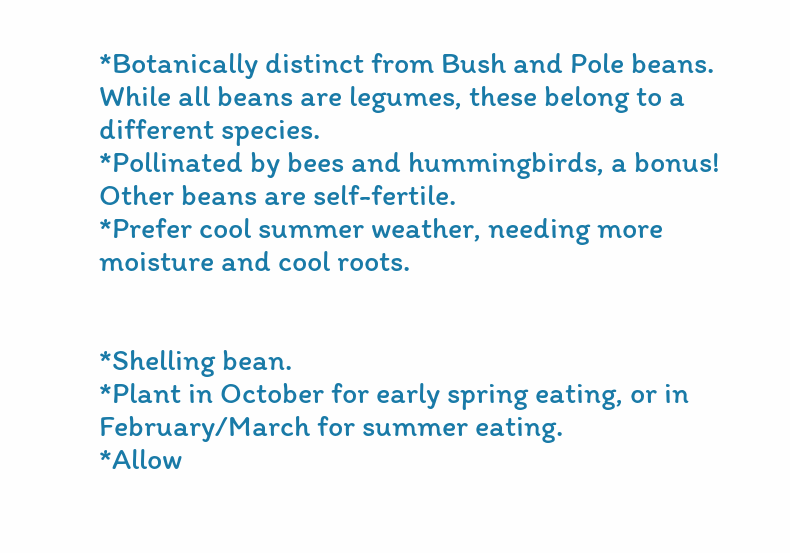*Botanically distinct from Bush and Pole beans. While all beans are legumes, these belong to a different species.
*Pollinated by bees and hummingbirds, a bonus! Other beans are self-fertile.
*Prefer cool summer weather, needing more moisture and cool roots.


*Shelling bean.
*Plant in October for early spring eating, or in February/March for summer eating.
*Allow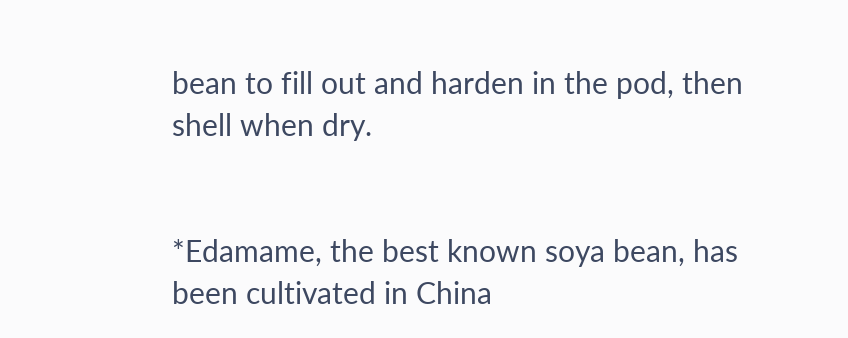bean to fill out and harden in the pod, then shell when dry.


*Edamame, the best known soya bean, has been cultivated in China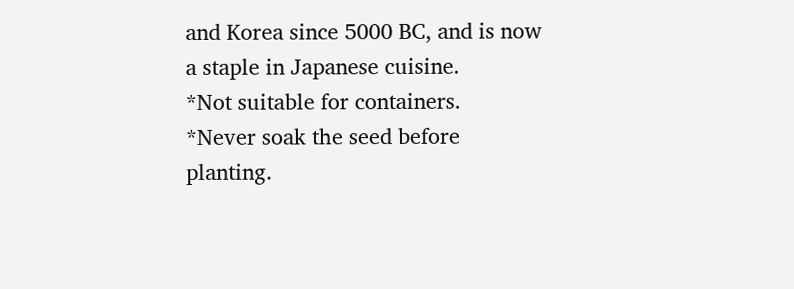and Korea since 5000 BC, and is now a staple in Japanese cuisine.
*Not suitable for containers.
*Never soak the seed before planting.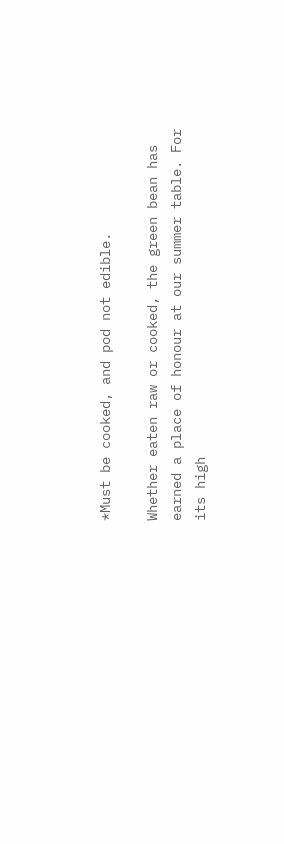*Must be cooked, and pod not edible.

Whether eaten raw or cooked, the green bean has earned a place of honour at our summer table. For its high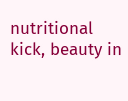nutritional kick, beauty in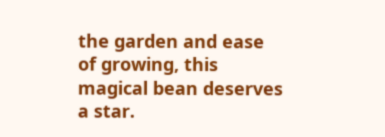the garden and ease of growing, this magical bean deserves a star.